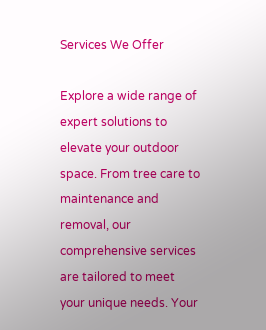Services We Offer

Explore a wide range of expert solutions to elevate your outdoor space. From tree care to maintenance and removal, our comprehensive services are tailored to meet your unique needs. Your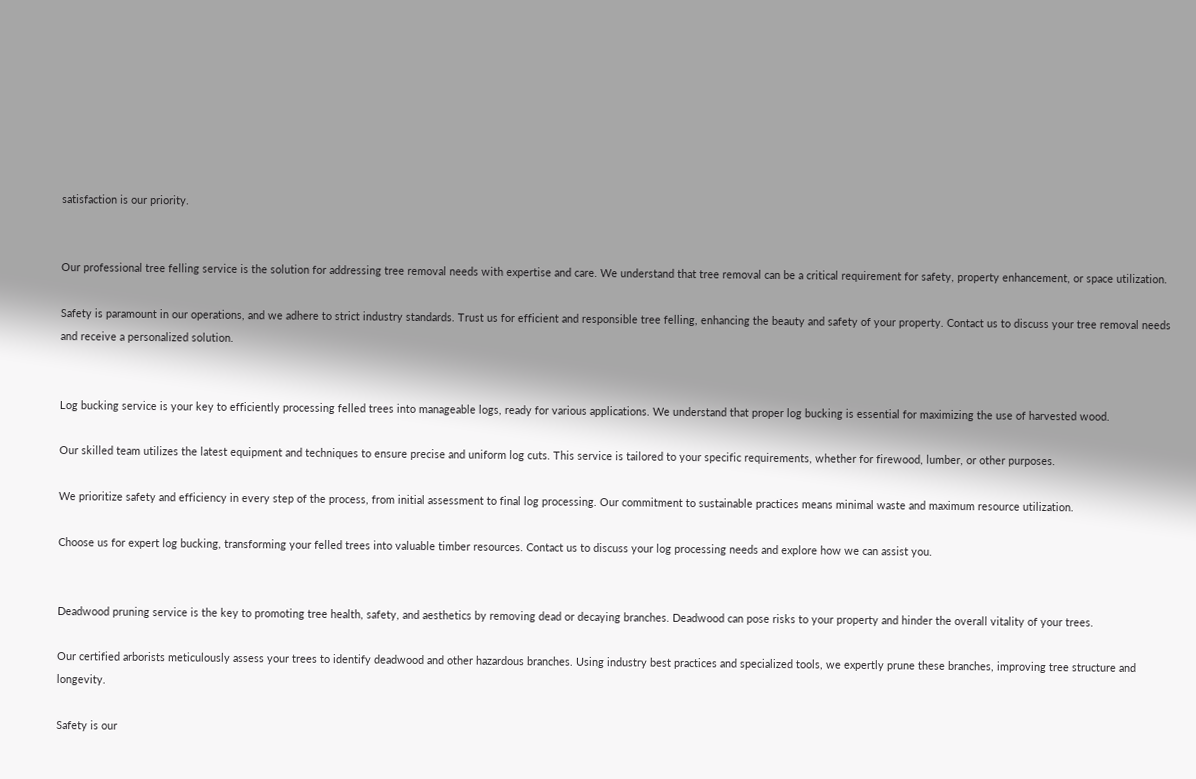satisfaction is our priority.


Our professional tree felling service is the solution for addressing tree removal needs with expertise and care. We understand that tree removal can be a critical requirement for safety, property enhancement, or space utilization.

Safety is paramount in our operations, and we adhere to strict industry standards. Trust us for efficient and responsible tree felling, enhancing the beauty and safety of your property. Contact us to discuss your tree removal needs and receive a personalized solution.


Log bucking service is your key to efficiently processing felled trees into manageable logs, ready for various applications. We understand that proper log bucking is essential for maximizing the use of harvested wood.

Our skilled team utilizes the latest equipment and techniques to ensure precise and uniform log cuts. This service is tailored to your specific requirements, whether for firewood, lumber, or other purposes.

We prioritize safety and efficiency in every step of the process, from initial assessment to final log processing. Our commitment to sustainable practices means minimal waste and maximum resource utilization.

Choose us for expert log bucking, transforming your felled trees into valuable timber resources. Contact us to discuss your log processing needs and explore how we can assist you.


Deadwood pruning service is the key to promoting tree health, safety, and aesthetics by removing dead or decaying branches. Deadwood can pose risks to your property and hinder the overall vitality of your trees.

Our certified arborists meticulously assess your trees to identify deadwood and other hazardous branches. Using industry best practices and specialized tools, we expertly prune these branches, improving tree structure and longevity.

Safety is our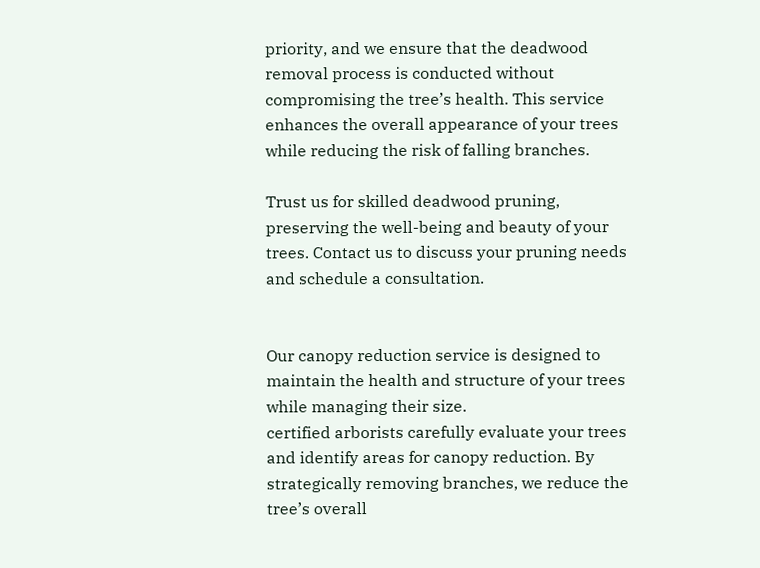priority, and we ensure that the deadwood removal process is conducted without compromising the tree’s health. This service enhances the overall appearance of your trees while reducing the risk of falling branches.

Trust us for skilled deadwood pruning, preserving the well-being and beauty of your trees. Contact us to discuss your pruning needs and schedule a consultation.


Our canopy reduction service is designed to maintain the health and structure of your trees while managing their size.
certified arborists carefully evaluate your trees and identify areas for canopy reduction. By strategically removing branches, we reduce the tree’s overall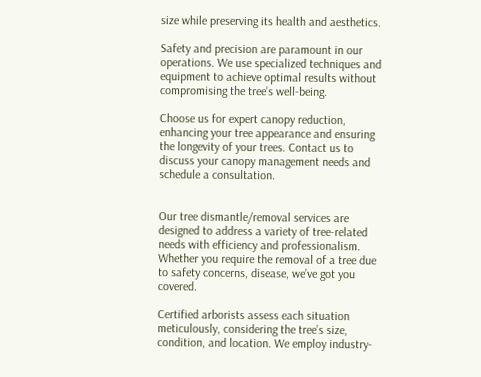size while preserving its health and aesthetics.

Safety and precision are paramount in our operations. We use specialized techniques and equipment to achieve optimal results without compromising the tree’s well-being.

Choose us for expert canopy reduction, enhancing your tree appearance and ensuring the longevity of your trees. Contact us to discuss your canopy management needs and schedule a consultation.


Our tree dismantle/removal services are designed to address a variety of tree-related needs with efficiency and professionalism. Whether you require the removal of a tree due to safety concerns, disease, we’ve got you covered.

Certified arborists assess each situation meticulously, considering the tree’s size, condition, and location. We employ industry-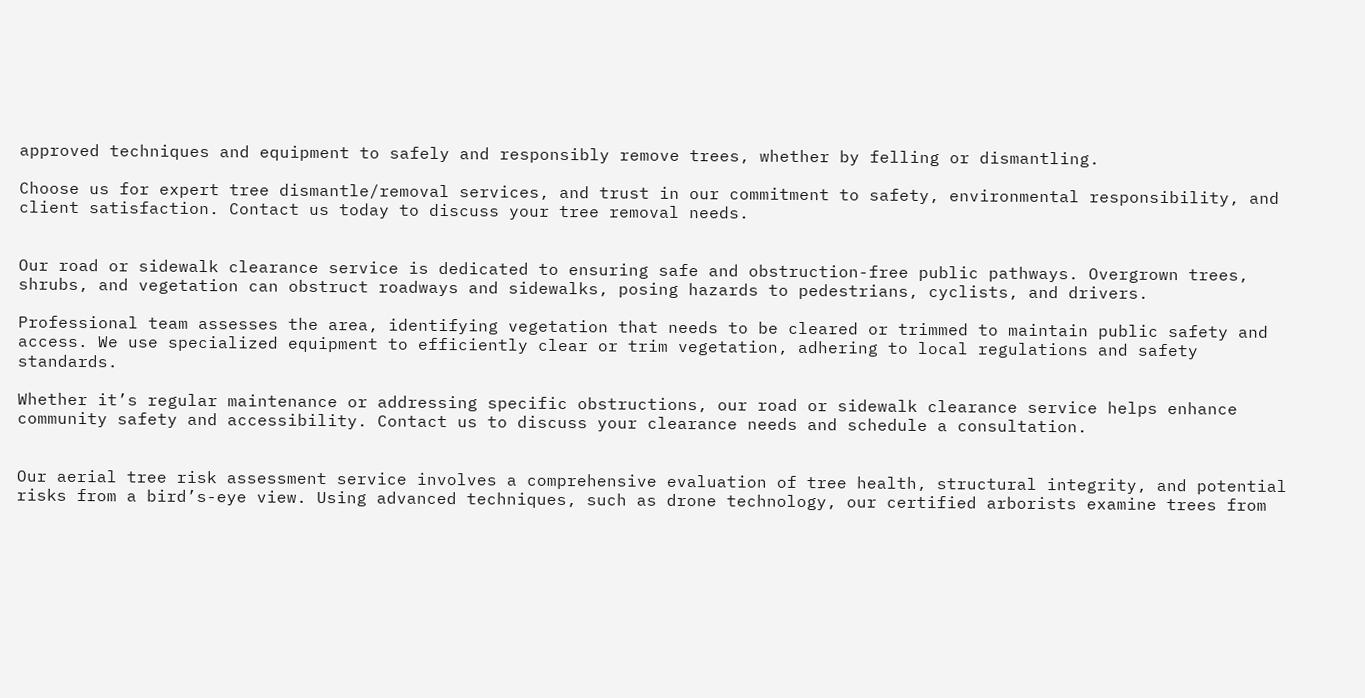approved techniques and equipment to safely and responsibly remove trees, whether by felling or dismantling.

Choose us for expert tree dismantle/removal services, and trust in our commitment to safety, environmental responsibility, and client satisfaction. Contact us today to discuss your tree removal needs.


Our road or sidewalk clearance service is dedicated to ensuring safe and obstruction-free public pathways. Overgrown trees, shrubs, and vegetation can obstruct roadways and sidewalks, posing hazards to pedestrians, cyclists, and drivers.

Professional team assesses the area, identifying vegetation that needs to be cleared or trimmed to maintain public safety and access. We use specialized equipment to efficiently clear or trim vegetation, adhering to local regulations and safety standards.

Whether it’s regular maintenance or addressing specific obstructions, our road or sidewalk clearance service helps enhance community safety and accessibility. Contact us to discuss your clearance needs and schedule a consultation.


Our aerial tree risk assessment service involves a comprehensive evaluation of tree health, structural integrity, and potential risks from a bird’s-eye view. Using advanced techniques, such as drone technology, our certified arborists examine trees from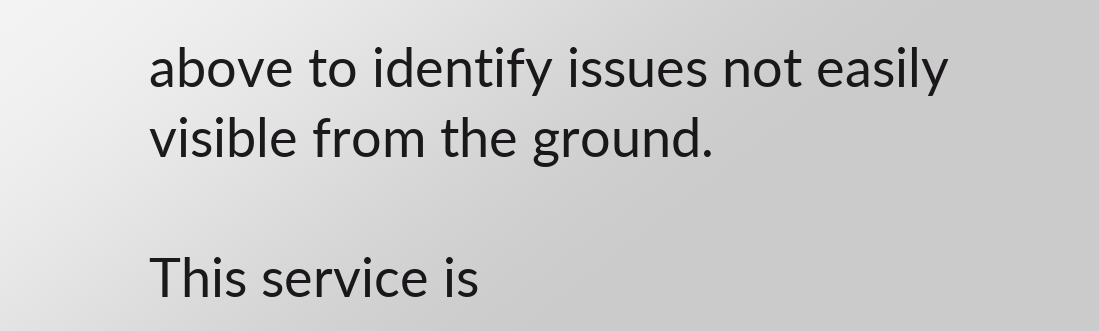above to identify issues not easily visible from the ground.

This service is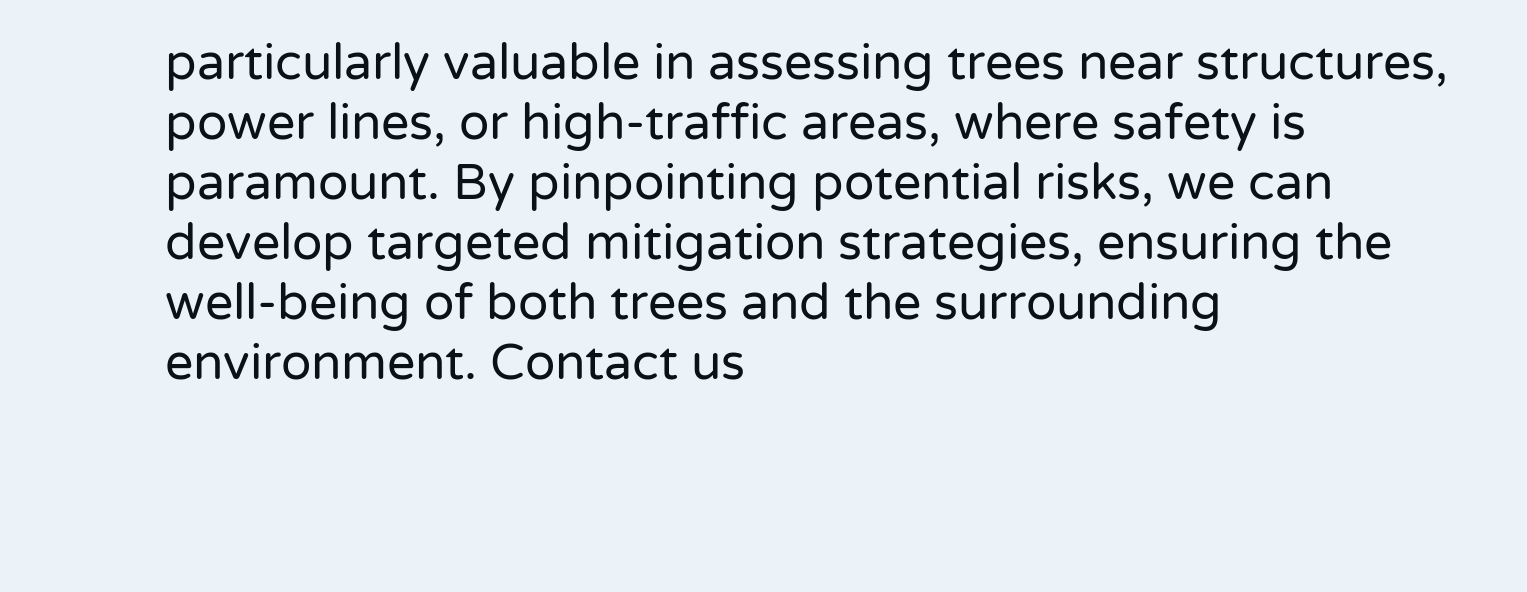particularly valuable in assessing trees near structures, power lines, or high-traffic areas, where safety is paramount. By pinpointing potential risks, we can develop targeted mitigation strategies, ensuring the well-being of both trees and the surrounding environment. Contact us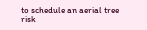to schedule an aerial tree risk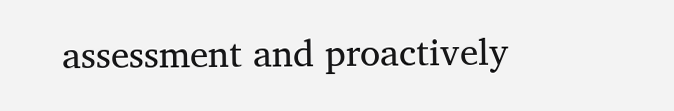assessment and proactively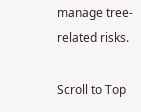manage tree-related risks.

Scroll to Top